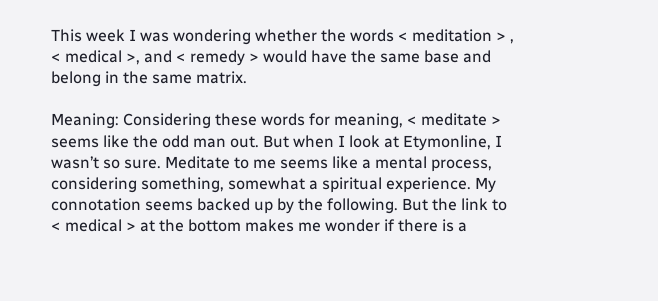This week I was wondering whether the words < meditation > , < medical >, and < remedy > would have the same base and belong in the same matrix.

Meaning: Considering these words for meaning, < meditate > seems like the odd man out. But when I look at Etymonline, I wasn’t so sure. Meditate to me seems like a mental process, considering something, somewhat a spiritual experience. My connotation seems backed up by the following. But the link to < medical > at the bottom makes me wonder if there is a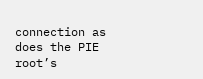connection as does the PIE root’s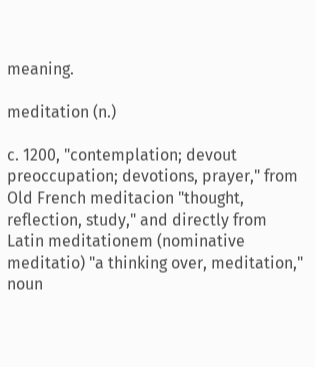meaning.

meditation (n.)

c. 1200, "contemplation; devout preoccupation; devotions, prayer," from Old French meditacion "thought, reflection, study," and directly from Latin meditationem (nominative meditatio) "a thinking over, meditation," noun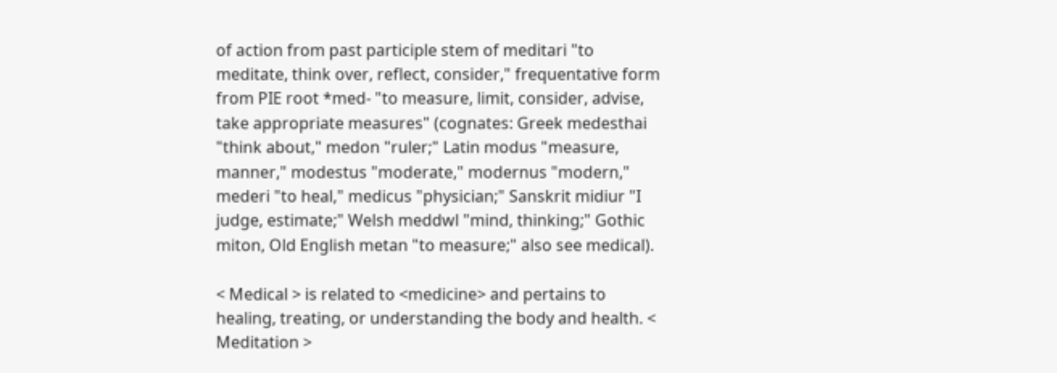of action from past participle stem of meditari "to meditate, think over, reflect, consider," frequentative form from PIE root *med- "to measure, limit, consider, advise, take appropriate measures" (cognates: Greek medesthai "think about," medon "ruler;" Latin modus "measure, manner," modestus "moderate," modernus "modern," mederi "to heal," medicus "physician;" Sanskrit midiur "I judge, estimate;" Welsh meddwl "mind, thinking;" Gothic miton, Old English metan "to measure;" also see medical).

< Medical > is related to <medicine> and pertains to healing, treating, or understanding the body and health. < Meditation >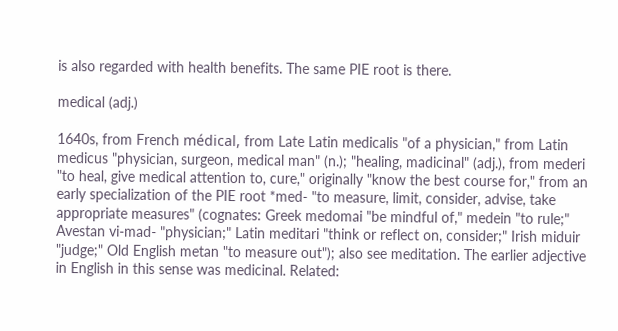is also regarded with health benefits. The same PIE root is there.

medical (adj.)

1640s, from French médical, from Late Latin medicalis "of a physician," from Latin medicus "physician, surgeon, medical man" (n.); "healing, madicinal" (adj.), from mederi "to heal, give medical attention to, cure," originally "know the best course for," from an early specialization of the PIE root *med- "to measure, limit, consider, advise, take appropriate measures" (cognates: Greek medomai "be mindful of," medein "to rule;" Avestan vi-mad- "physician;" Latin meditari "think or reflect on, consider;" Irish miduir "judge;" Old English metan "to measure out"); also see meditation. The earlier adjective in English in this sense was medicinal. Related: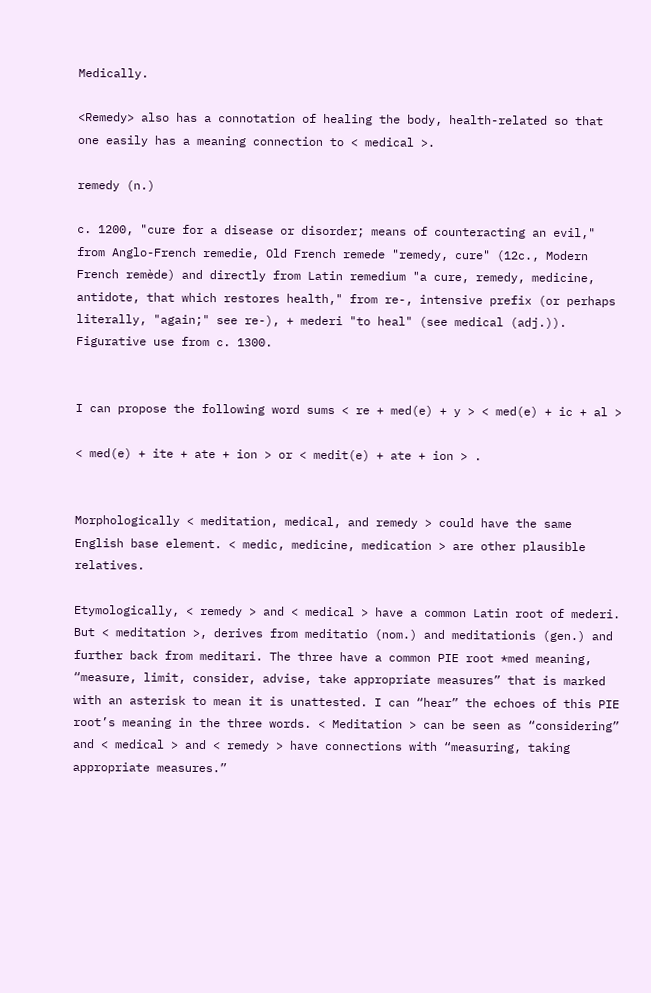Medically.

<Remedy> also has a connotation of healing the body, health-related so that one easily has a meaning connection to < medical >.

remedy (n.)

c. 1200, "cure for a disease or disorder; means of counteracting an evil," from Anglo-French remedie, Old French remede "remedy, cure" (12c., Modern French remède) and directly from Latin remedium "a cure, remedy, medicine, antidote, that which restores health," from re-, intensive prefix (or perhaps literally, "again;" see re-), + mederi "to heal" (see medical (adj.)). Figurative use from c. 1300.


I can propose the following word sums < re + med(e) + y > < med(e) + ic + al >

< med(e) + ite + ate + ion > or < medit(e) + ate + ion > .


Morphologically < meditation, medical, and remedy > could have the same English base element. < medic, medicine, medication > are other plausible relatives.

Etymologically, < remedy > and < medical > have a common Latin root of mederi. But < meditation >, derives from meditatio (nom.) and meditationis (gen.) and further back from meditari. The three have a common PIE root *med meaning, “measure, limit, consider, advise, take appropriate measures” that is marked with an asterisk to mean it is unattested. I can “hear” the echoes of this PIE root’s meaning in the three words. < Meditation > can be seen as “considering” and < medical > and < remedy > have connections with “measuring, taking appropriate measures.”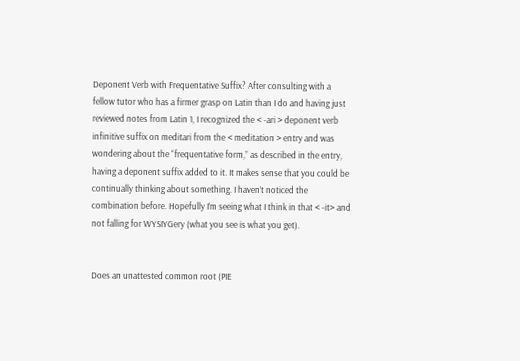Deponent Verb with Frequentative Suffix? After consulting with a fellow tutor who has a firmer grasp on Latin than I do and having just reviewed notes from Latin 1, I recognized the < -ari > deponent verb infinitive suffix on meditari from the < meditation > entry and was wondering about the “frequentative form,” as described in the entry, having a deponent suffix added to it. It makes sense that you could be continually thinking about something. I haven’t noticed the combination before. Hopefully I’m seeing what I think in that < -it> and not falling for WYSIYGery (what you see is what you get).


Does an unattested common root (PIE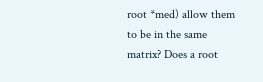root *med) allow them to be in the same matrix? Does a root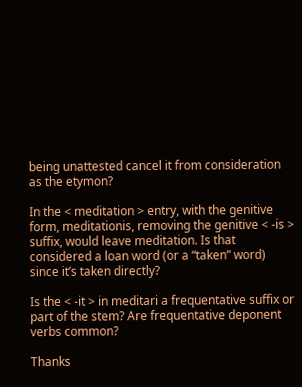being unattested cancel it from consideration as the etymon?

In the < meditation > entry, with the genitive form, meditationis, removing the genitive < -is > suffix, would leave meditation. Is that considered a loan word (or a “taken” word) since it’s taken directly?

Is the < -it > in meditari a frequentative suffix or part of the stem? Are frequentative deponent verbs common?

Thanks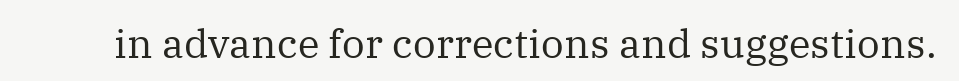in advance for corrections and suggestions.